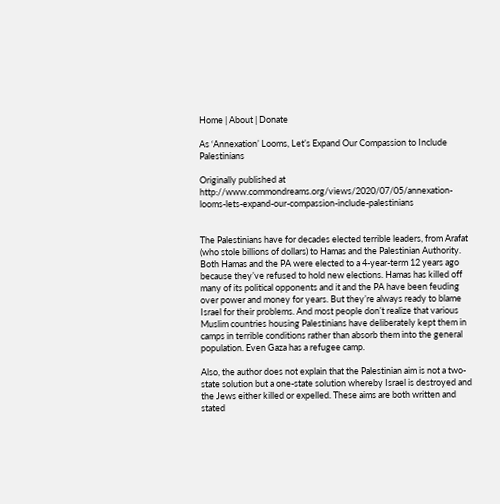Home | About | Donate

As ‘Annexation’ Looms, Let’s Expand Our Compassion to Include Palestinians

Originally published at http://www.commondreams.org/views/2020/07/05/annexation-looms-lets-expand-our-compassion-include-palestinians


The Palestinians have for decades elected terrible leaders, from Arafat (who stole billions of dollars) to Hamas and the Palestinian Authority. Both Hamas and the PA were elected to a 4-year-term 12 years ago because they’ve refused to hold new elections. Hamas has killed off many of its political opponents and it and the PA have been feuding over power and money for years. But they’re always ready to blame Israel for their problems. And most people don’t realize that various Muslim countries housing Palestinians have deliberately kept them in camps in terrible conditions rather than absorb them into the general population. Even Gaza has a refugee camp.

Also, the author does not explain that the Palestinian aim is not a two-state solution but a one-state solution whereby Israel is destroyed and the Jews either killed or expelled. These aims are both written and stated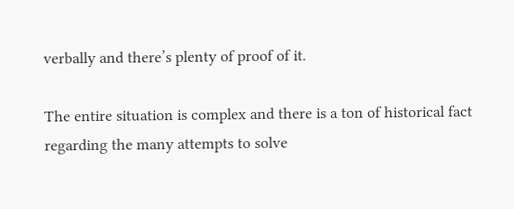verbally and there’s plenty of proof of it.

The entire situation is complex and there is a ton of historical fact regarding the many attempts to solve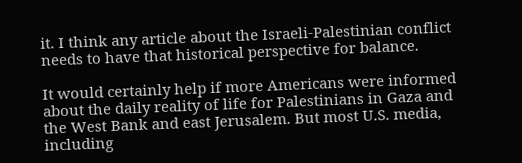it. I think any article about the Israeli-Palestinian conflict needs to have that historical perspective for balance.

It would certainly help if more Americans were informed about the daily reality of life for Palestinians in Gaza and the West Bank and east Jerusalem. But most U.S. media, including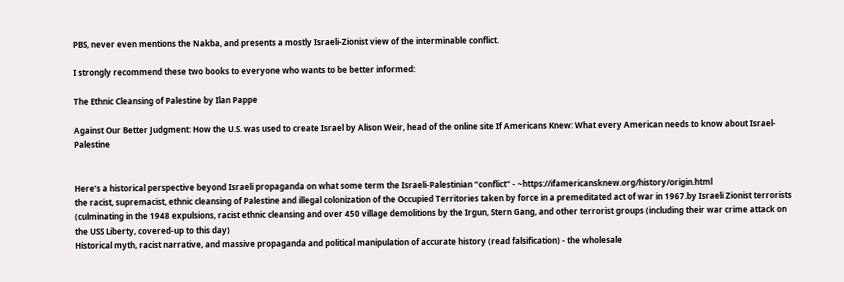PBS, never even mentions the Nakba, and presents a mostly Israeli-Zionist view of the interminable conflict.

I strongly recommend these two books to everyone who wants to be better informed:

The Ethnic Cleansing of Palestine by Ilan Pappe

Against Our Better Judgment: How the U.S. was used to create Israel by Alison Weir, head of the online site If Americans Knew: What every American needs to know about Israel-Palestine


Here’s a historical perspective beyond Israeli propaganda on what some term the Israeli-Palestinian “conflict” - ~https://ifamericansknew.org/history/origin.html
the racist, supremacist, ethnic cleansing of Palestine and illegal colonization of the Occupied Territories taken by force in a premeditated act of war in 1967.by Israeli Zionist terrorists (culminating in the 1948 expulsions, racist ethnic cleansing and over 450 village demolitions by the Irgun, Stern Gang, and other terrorist groups (including their war crime attack on the USS Liberty, covered-up to this day)
Historical myth, racist narrative, and massive propaganda and political manipulation of accurate history (read falsification) - the wholesale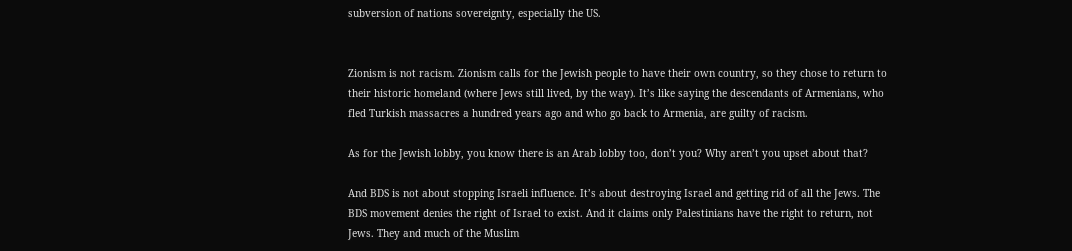subversion of nations sovereignty, especially the US.


Zionism is not racism. Zionism calls for the Jewish people to have their own country, so they chose to return to their historic homeland (where Jews still lived, by the way). It’s like saying the descendants of Armenians, who fled Turkish massacres a hundred years ago and who go back to Armenia, are guilty of racism.

As for the Jewish lobby, you know there is an Arab lobby too, don’t you? Why aren’t you upset about that?

And BDS is not about stopping Israeli influence. It’s about destroying Israel and getting rid of all the Jews. The BDS movement denies the right of Israel to exist. And it claims only Palestinians have the right to return, not Jews. They and much of the Muslim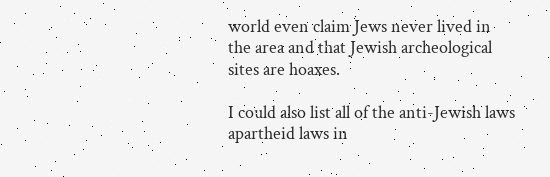world even claim Jews never lived in the area and that Jewish archeological sites are hoaxes.

I could also list all of the anti-Jewish laws apartheid laws in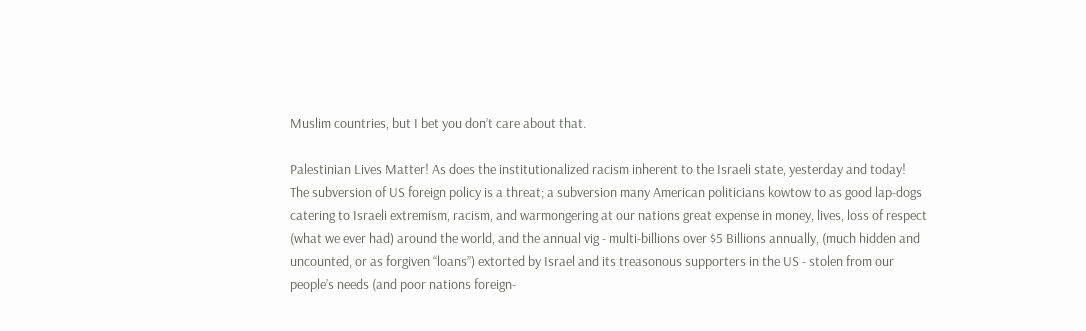Muslim countries, but I bet you don’t care about that.

Palestinian Lives Matter! As does the institutionalized racism inherent to the Israeli state, yesterday and today!
The subversion of US foreign policy is a threat; a subversion many American politicians kowtow to as good lap-dogs catering to Israeli extremism, racism, and warmongering at our nations great expense in money, lives, loss of respect (what we ever had) around the world, and the annual vig - multi-billions over $5 Billions annually, (much hidden and uncounted, or as forgiven “loans”) extorted by Israel and its treasonous supporters in the US - stolen from our people’s needs (and poor nations foreign-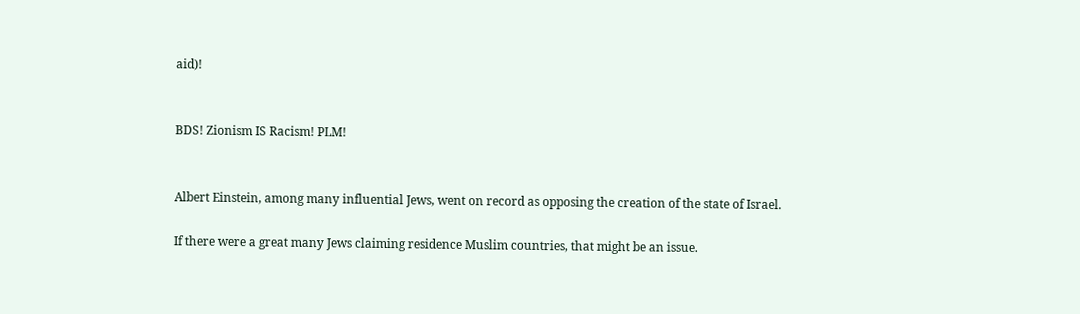aid)!


BDS! Zionism IS Racism! PLM!


Albert Einstein, among many influential Jews, went on record as opposing the creation of the state of Israel.

If there were a great many Jews claiming residence Muslim countries, that might be an issue.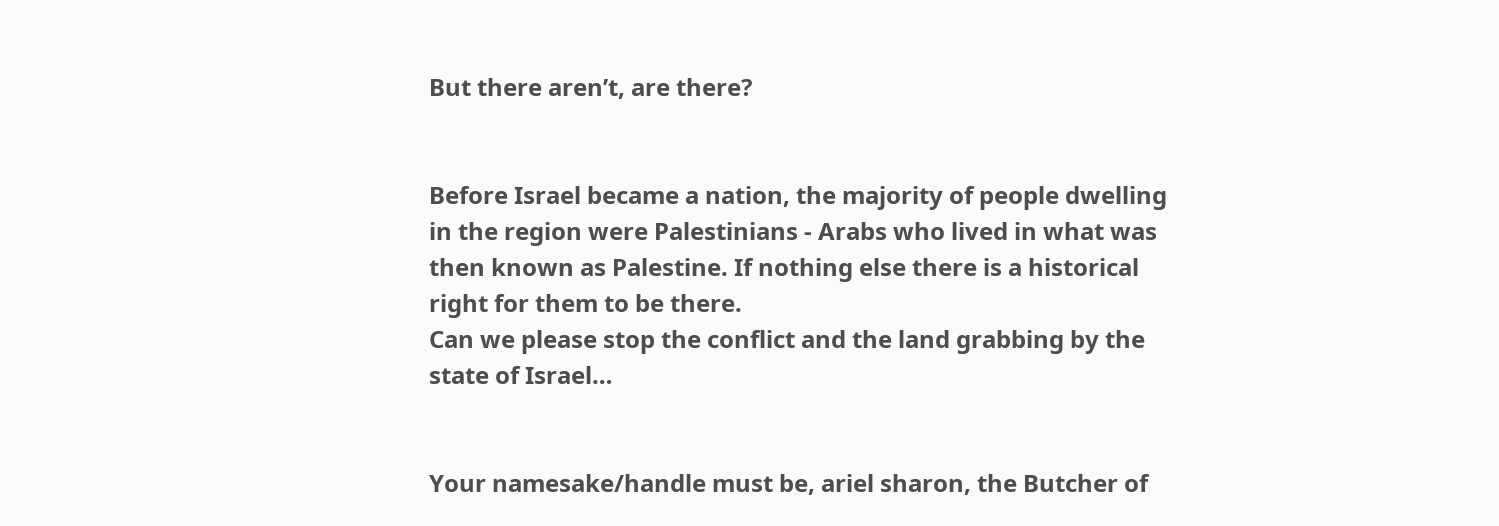But there aren’t, are there?


Before Israel became a nation, the majority of people dwelling in the region were Palestinians - Arabs who lived in what was then known as Palestine. If nothing else there is a historical right for them to be there.
Can we please stop the conflict and the land grabbing by the state of Israel…


Your namesake/handle must be, ariel sharon, the Butcher of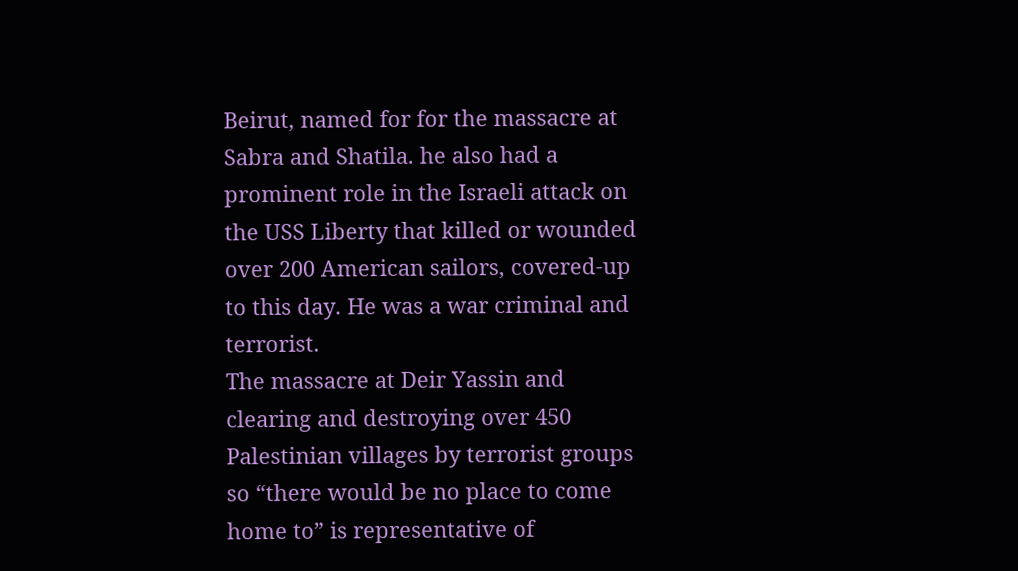Beirut, named for for the massacre at Sabra and Shatila. he also had a prominent role in the Israeli attack on the USS Liberty that killed or wounded over 200 American sailors, covered-up to this day. He was a war criminal and terrorist.
The massacre at Deir Yassin and clearing and destroying over 450 Palestinian villages by terrorist groups so “there would be no place to come home to” is representative of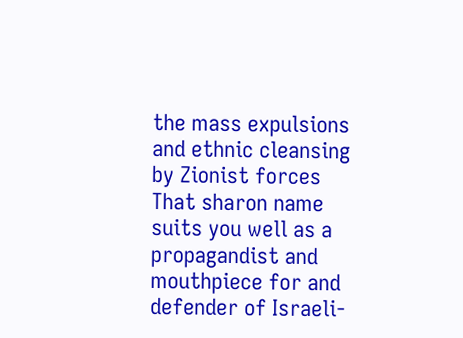the mass expulsions and ethnic cleansing by Zionist forces
That sharon name suits you well as a propagandist and mouthpiece for and defender of Israeli-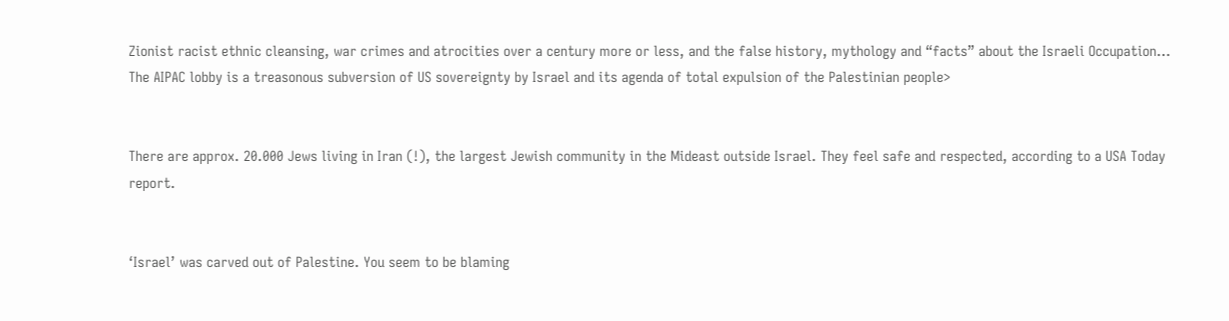Zionist racist ethnic cleansing, war crimes and atrocities over a century more or less, and the false history, mythology and “facts” about the Israeli Occupation…
The AIPAC lobby is a treasonous subversion of US sovereignty by Israel and its agenda of total expulsion of the Palestinian people>


There are approx. 20.000 Jews living in Iran (!), the largest Jewish community in the Mideast outside Israel. They feel safe and respected, according to a USA Today report.


‘Israel’ was carved out of Palestine. You seem to be blaming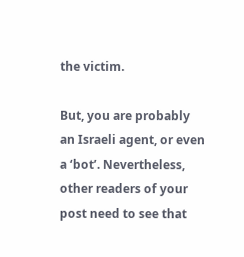the victim.

But, you are probably an Israeli agent, or even a ‘bot’. Nevertheless, other readers of your post need to see that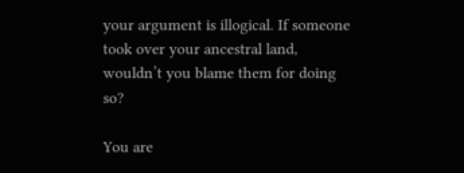your argument is illogical. If someone took over your ancestral land, wouldn’t you blame them for doing so?

You are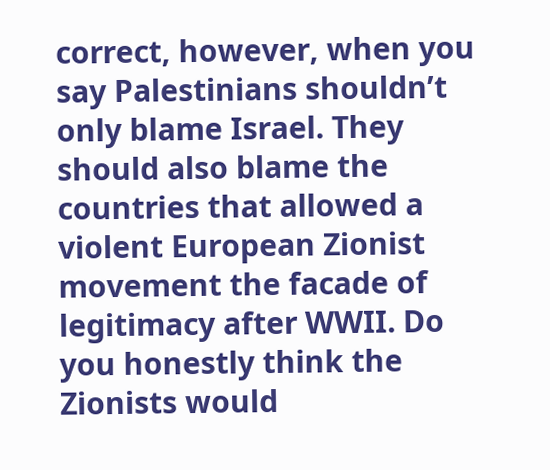correct, however, when you say Palestinians shouldn’t only blame Israel. They should also blame the countries that allowed a violent European Zionist movement the facade of legitimacy after WWII. Do you honestly think the Zionists would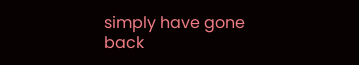simply have gone back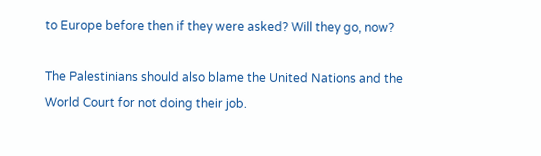to Europe before then if they were asked? Will they go, now?

The Palestinians should also blame the United Nations and the World Court for not doing their job.